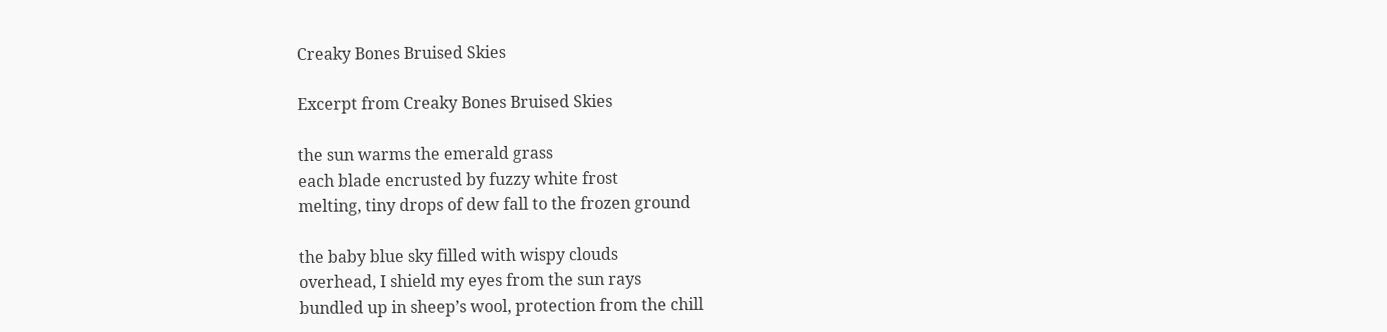Creaky Bones Bruised Skies

Excerpt from Creaky Bones Bruised Skies

the sun warms the emerald grass
each blade encrusted by fuzzy white frost
melting, tiny drops of dew fall to the frozen ground

the baby blue sky filled with wispy clouds
overhead, I shield my eyes from the sun rays
bundled up in sheep’s wool, protection from the chill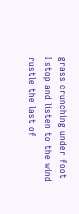grass crunching under foot
I stop and listen to the wind
rustle the last of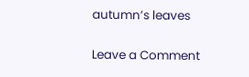autumn’s leaves

Leave a Comment